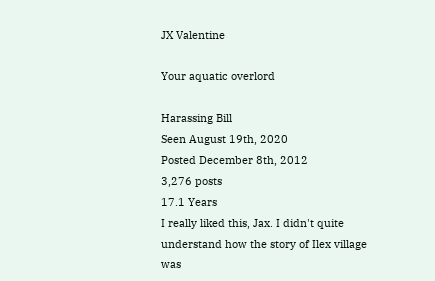JX Valentine

Your aquatic overlord

Harassing Bill
Seen August 19th, 2020
Posted December 8th, 2012
3,276 posts
17.1 Years
I really liked this, Jax. I didn't quite understand how the story of Ilex village was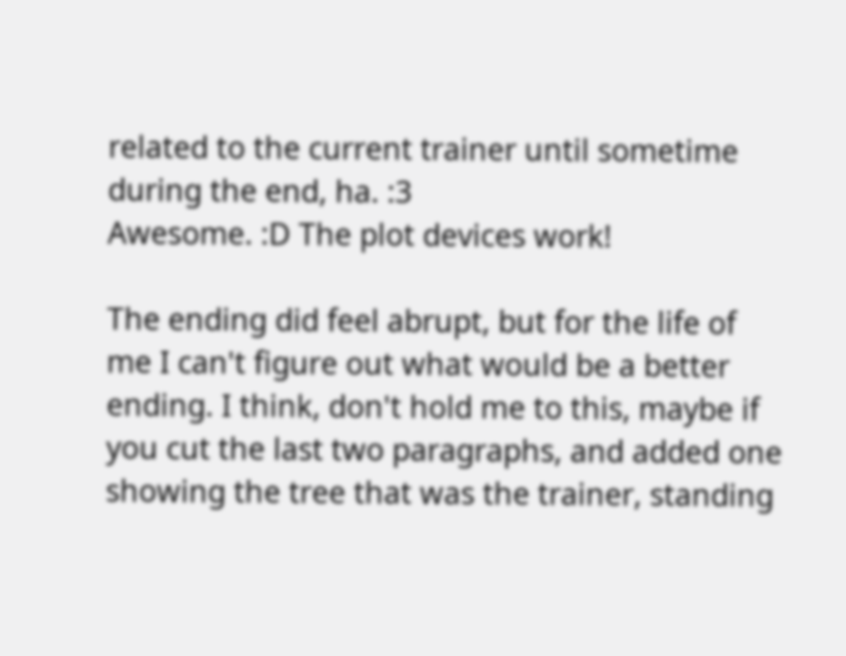related to the current trainer until sometime during the end, ha. :3
Awesome. :D The plot devices work!

The ending did feel abrupt, but for the life of me I can't figure out what would be a better ending. I think, don't hold me to this, maybe if you cut the last two paragraphs, and added one showing the tree that was the trainer, standing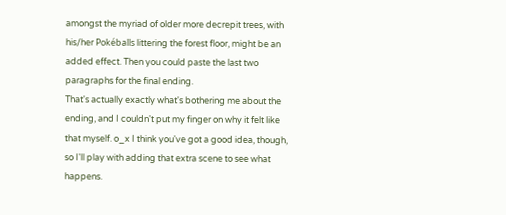amongst the myriad of older more decrepit trees, with his/her Pokéballs littering the forest floor, might be an added effect. Then you could paste the last two paragraphs for the final ending.
That's actually exactly what's bothering me about the ending, and I couldn't put my finger on why it felt like that myself. o_x I think you've got a good idea, though, so I'll play with adding that extra scene to see what happens.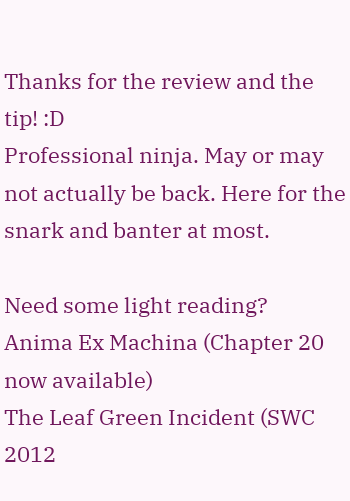Thanks for the review and the tip! :D
Professional ninja. May or may not actually be back. Here for the snark and banter at most.

Need some light reading?
Anima Ex Machina (Chapter 20 now available)
The Leaf Green Incident (SWC 2012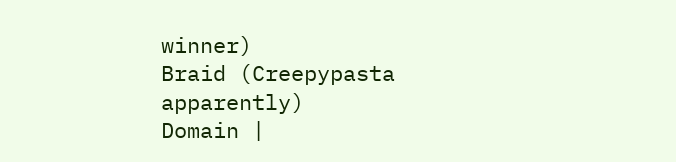winner)
Braid (Creepypasta apparently)
Domain |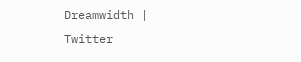Dreamwidth | Twitter